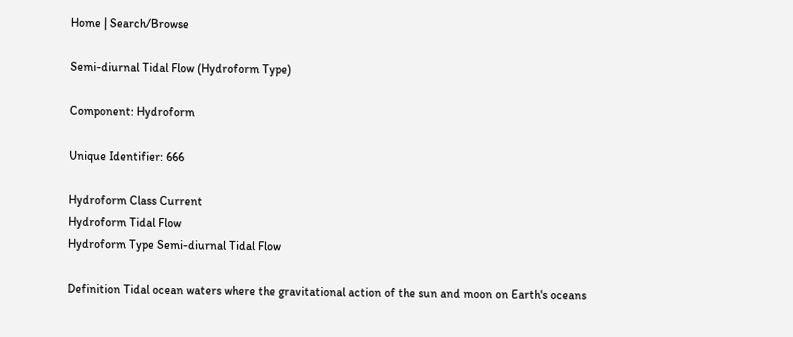Home | Search/Browse

Semi-diurnal Tidal Flow (Hydroform Type)

Component: Hydroform

Unique Identifier: 666

Hydroform Class Current
Hydroform Tidal Flow
Hydroform Type Semi-diurnal Tidal Flow

Definition Tidal ocean waters where the gravitational action of the sun and moon on Earth's oceans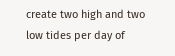create two high and two low tides per day of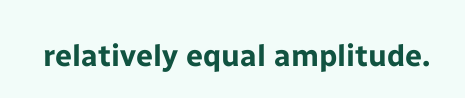relatively equal amplitude.